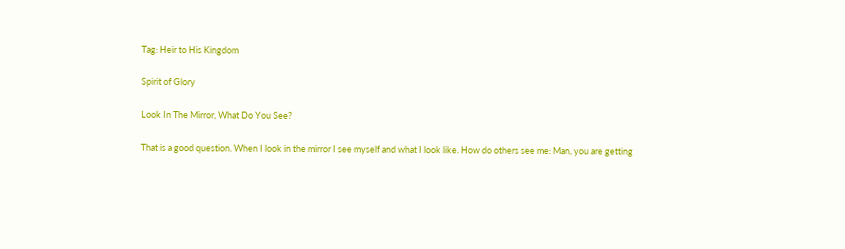Tag: Heir to His Kingdom

Spirit of Glory

Look In The Mirror, What Do You See?

That is a good question. When I look in the mirror I see myself and what I look like. How do others see me: Man, you are getting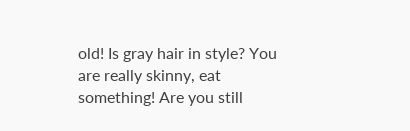old! Is gray hair in style? You are really skinny, eat something! Are you still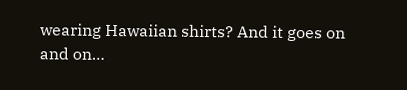wearing Hawaiian shirts? And it goes on and on…